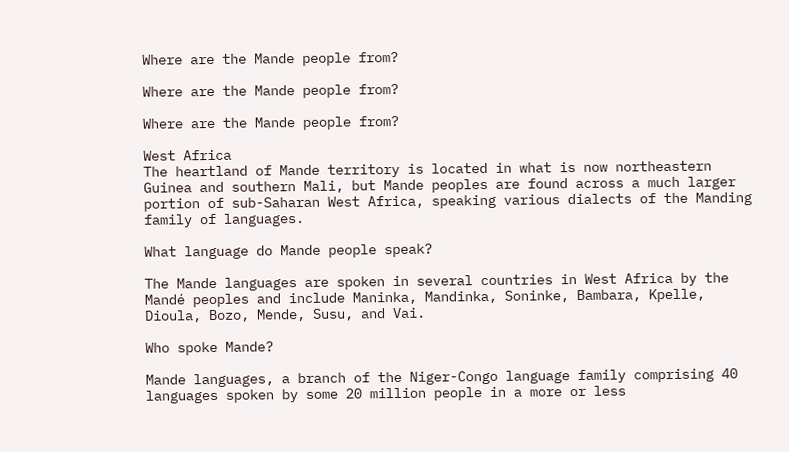Where are the Mande people from?

Where are the Mande people from?

Where are the Mande people from?

West Africa
The heartland of Mande territory is located in what is now northeastern Guinea and southern Mali, but Mande peoples are found across a much larger portion of sub-Saharan West Africa, speaking various dialects of the Manding family of languages.

What language do Mande people speak?

The Mande languages are spoken in several countries in West Africa by the Mandé peoples and include Maninka, Mandinka, Soninke, Bambara, Kpelle, Dioula, Bozo, Mende, Susu, and Vai.

Who spoke Mande?

Mande languages, a branch of the Niger-Congo language family comprising 40 languages spoken by some 20 million people in a more or less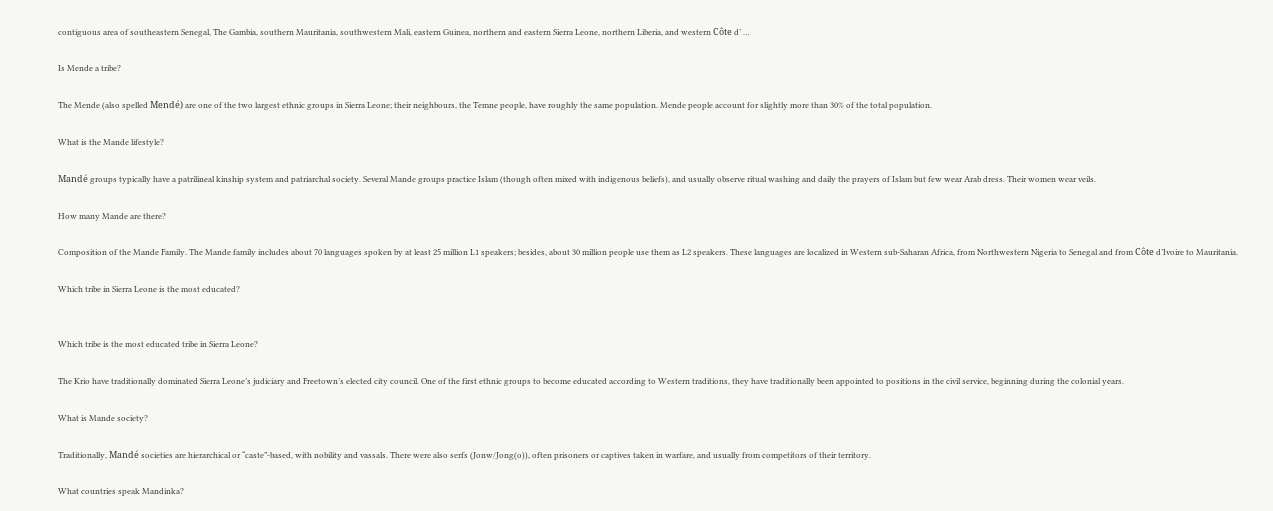contiguous area of southeastern Senegal, The Gambia, southern Mauritania, southwestern Mali, eastern Guinea, northern and eastern Sierra Leone, northern Liberia, and western Côte d’ …

Is Mende a tribe?

The Mende (also spelled Mendé) are one of the two largest ethnic groups in Sierra Leone; their neighbours, the Temne people, have roughly the same population. Mende people account for slightly more than 30% of the total population.

What is the Mande lifestyle?

Mandé groups typically have a patrilineal kinship system and patriarchal society. Several Mande groups practice Islam (though often mixed with indigenous beliefs), and usually observe ritual washing and daily the prayers of Islam but few wear Arab dress. Their women wear veils.

How many Mande are there?

Composition of the Mande Family. The Mande family includes about 70 languages spoken by at least 25 million L1 speakers; besides, about 30 million people use them as L2 speakers. These languages are localized in Western sub-Saharan Africa, from Northwestern Nigeria to Senegal and from Côte d’Ivoire to Mauritania.

Which tribe in Sierra Leone is the most educated?


Which tribe is the most educated tribe in Sierra Leone?

The Krio have traditionally dominated Sierra Leone’s judiciary and Freetown’s elected city council. One of the first ethnic groups to become educated according to Western traditions, they have traditionally been appointed to positions in the civil service, beginning during the colonial years.

What is Mande society?

Traditionally, Mandé societies are hierarchical or “caste”-based, with nobility and vassals. There were also serfs (Jonw/Jong(o)), often prisoners or captives taken in warfare, and usually from competitors of their territory.

What countries speak Mandinka?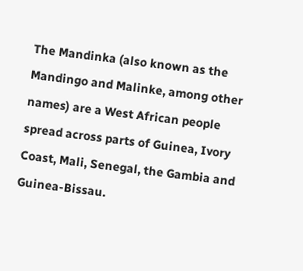The Mandinka (also known as the Mandingo and Malinke, among other names) are a West African people spread across parts of Guinea, Ivory Coast, Mali, Senegal, the Gambia and Guinea-Bissau.